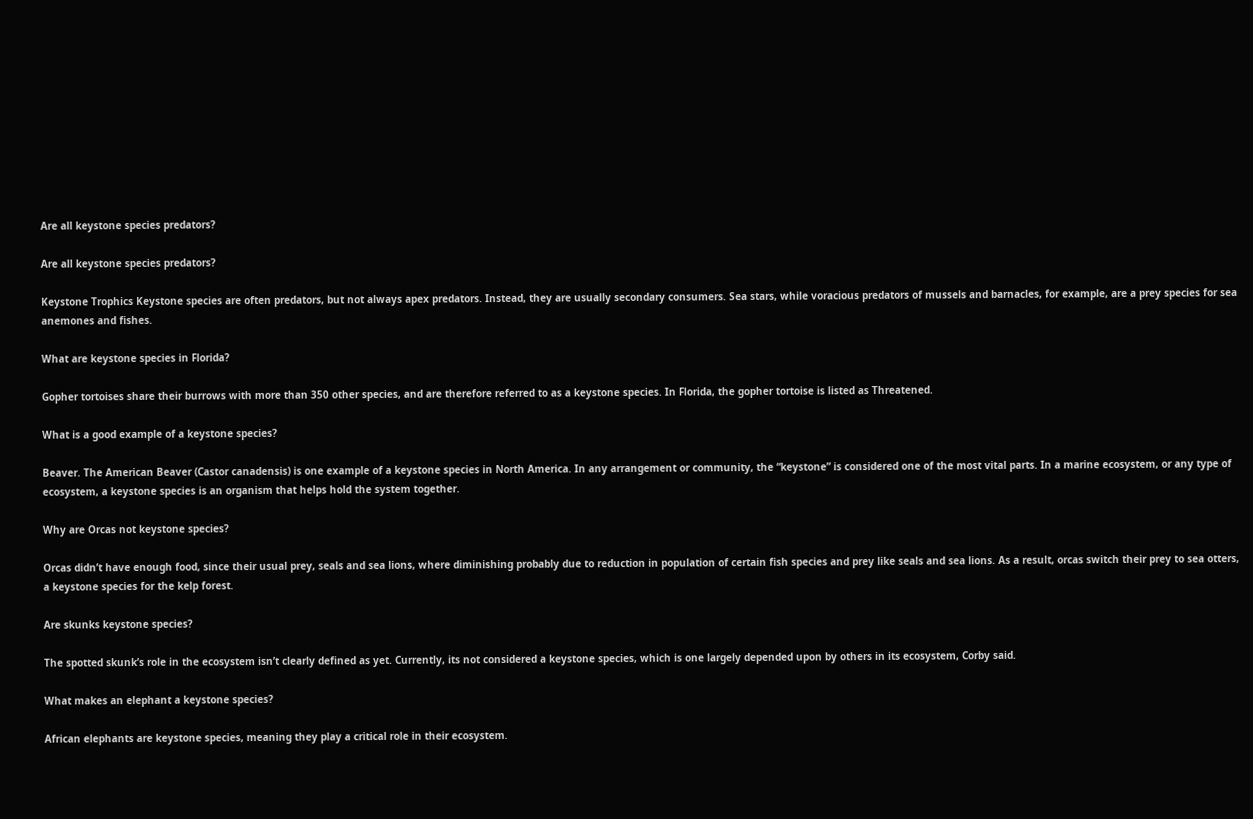Are all keystone species predators?

Are all keystone species predators?

Keystone Trophics Keystone species are often predators, but not always apex predators. Instead, they are usually secondary consumers. Sea stars, while voracious predators of mussels and barnacles, for example, are a prey species for sea anemones and fishes.

What are keystone species in Florida?

Gopher tortoises share their burrows with more than 350 other species, and are therefore referred to as a keystone species. In Florida, the gopher tortoise is listed as Threatened.

What is a good example of a keystone species?

Beaver. The American Beaver (Castor canadensis) is one example of a keystone species in North America. In any arrangement or community, the “keystone” is considered one of the most vital parts. In a marine ecosystem, or any type of ecosystem, a keystone species is an organism that helps hold the system together.

Why are Orcas not keystone species?

Orcas didn’t have enough food, since their usual prey, seals and sea lions, where diminishing probably due to reduction in population of certain fish species and prey like seals and sea lions. As a result, orcas switch their prey to sea otters, a keystone species for the kelp forest.

Are skunks keystone species?

The spotted skunk’s role in the ecosystem isn’t clearly defined as yet. Currently, its not considered a keystone species, which is one largely depended upon by others in its ecosystem, Corby said.

What makes an elephant a keystone species?

African elephants are keystone species, meaning they play a critical role in their ecosystem.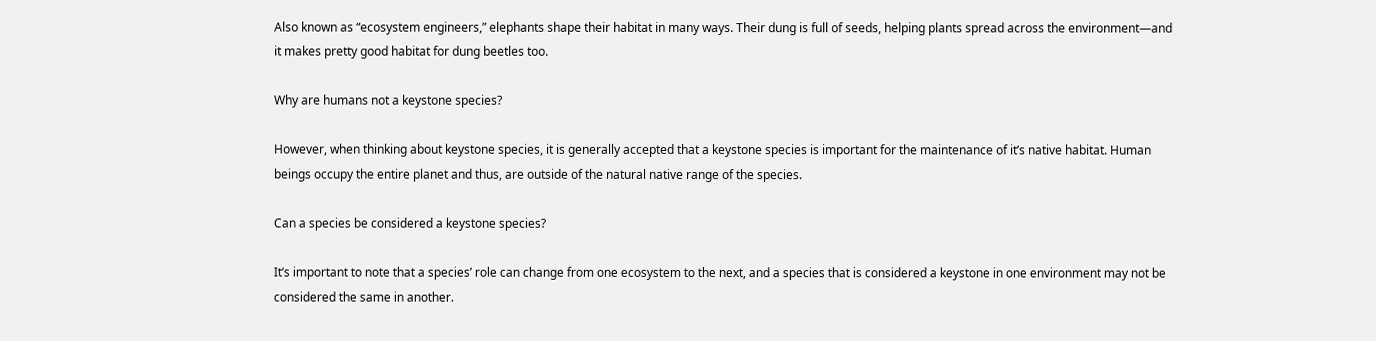Also known as “ecosystem engineers,” elephants shape their habitat in many ways. Their dung is full of seeds, helping plants spread across the environment—and it makes pretty good habitat for dung beetles too.

Why are humans not a keystone species?

However, when thinking about keystone species, it is generally accepted that a keystone species is important for the maintenance of it’s native habitat. Human beings occupy the entire planet and thus, are outside of the natural native range of the species.

Can a species be considered a keystone species?

It’s important to note that a species’ role can change from one ecosystem to the next, and a species that is considered a keystone in one environment may not be considered the same in another.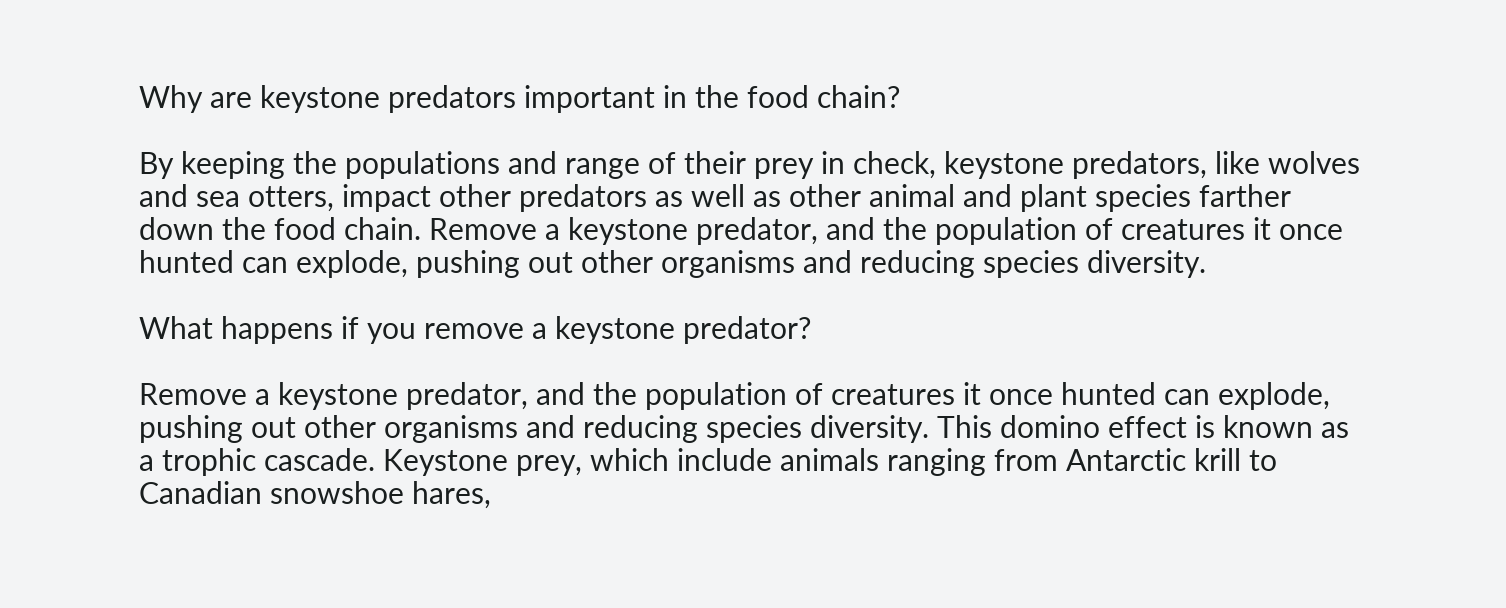Why are keystone predators important in the food chain?

By keeping the populations and range of their prey in check, keystone predators, like wolves and sea otters, impact other predators as well as other animal and plant species farther down the food chain. Remove a keystone predator, and the population of creatures it once hunted can explode, pushing out other organisms and reducing species diversity.

What happens if you remove a keystone predator?

Remove a keystone predator, and the population of creatures it once hunted can explode, pushing out other organisms and reducing species diversity. This domino effect is known as a trophic cascade. Keystone prey, which include animals ranging from Antarctic krill to Canadian snowshoe hares,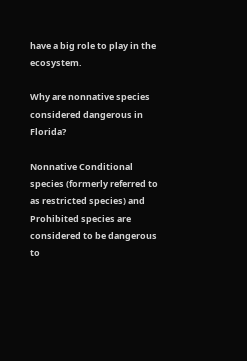have a big role to play in the ecosystem.

Why are nonnative species considered dangerous in Florida?

Nonnative Conditional species (formerly referred to as restricted species) and Prohibited species are considered to be dangerous to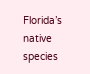Florida’s native species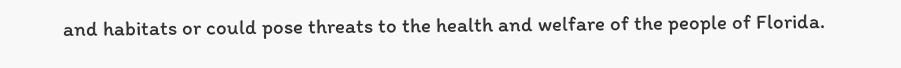and habitats or could pose threats to the health and welfare of the people of Florida.